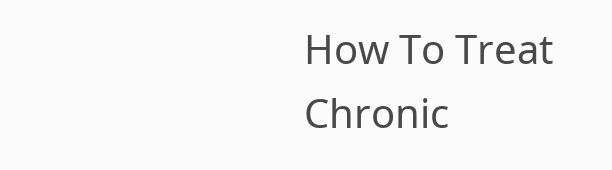How To Treat Chronic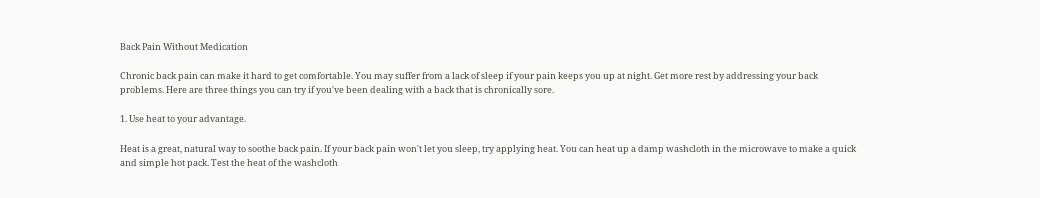Back Pain Without Medication

Chronic back pain can make it hard to get comfortable. You may suffer from a lack of sleep if your pain keeps you up at night. Get more rest by addressing your back problems. Here are three things you can try if you've been dealing with a back that is chronically sore.

1. Use heat to your advantage.

Heat is a great, natural way to soothe back pain. If your back pain won't let you sleep, try applying heat. You can heat up a damp washcloth in the microwave to make a quick and simple hot pack. Test the heat of the washcloth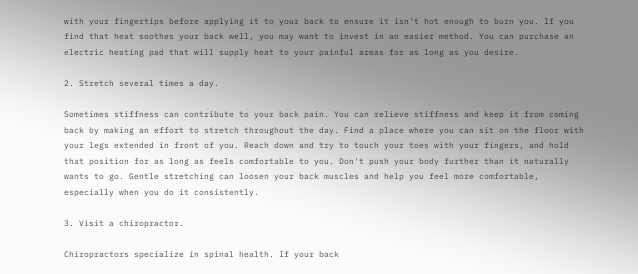with your fingertips before applying it to your back to ensure it isn't hot enough to burn you. If you find that heat soothes your back well, you may want to invest in an easier method. You can purchase an electric heating pad that will supply heat to your painful areas for as long as you desire.

2. Stretch several times a day.

Sometimes stiffness can contribute to your back pain. You can relieve stiffness and keep it from coming back by making an effort to stretch throughout the day. Find a place where you can sit on the floor with your legs extended in front of you. Reach down and try to touch your toes with your fingers, and hold that position for as long as feels comfortable to you. Don't push your body further than it naturally wants to go. Gentle stretching can loosen your back muscles and help you feel more comfortable, especially when you do it consistently.

3. Visit a chiropractor.

Chiropractors specialize in spinal health. If your back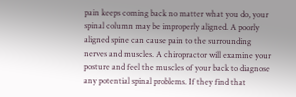pain keeps coming back no matter what you do, your spinal column may be improperly aligned. A poorly aligned spine can cause pain to the surrounding nerves and muscles. A chiropractor will examine your posture and feel the muscles of your back to diagnose any potential spinal problems. If they find that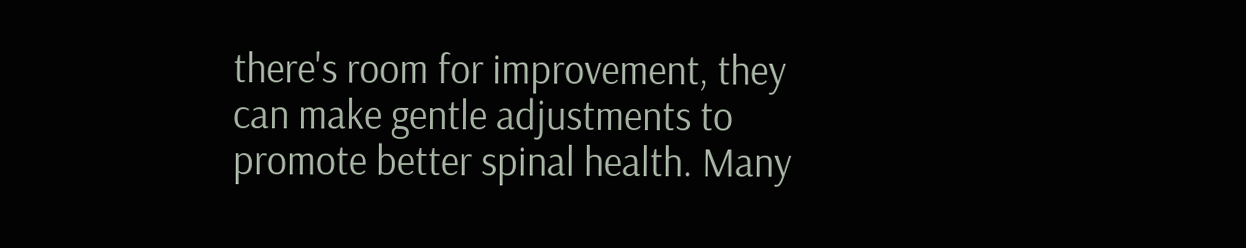there's room for improvement, they can make gentle adjustments to promote better spinal health. Many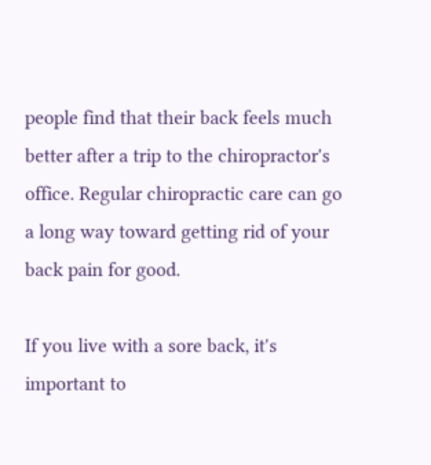people find that their back feels much better after a trip to the chiropractor's office. Regular chiropractic care can go a long way toward getting rid of your back pain for good.

If you live with a sore back, it's important to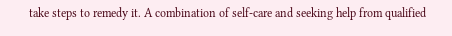take steps to remedy it. A combination of self-care and seeking help from qualified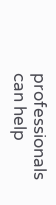professionals can help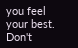you feel your best. Don't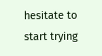hesitate to start trying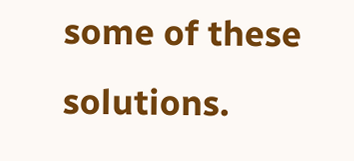some of these solutions.